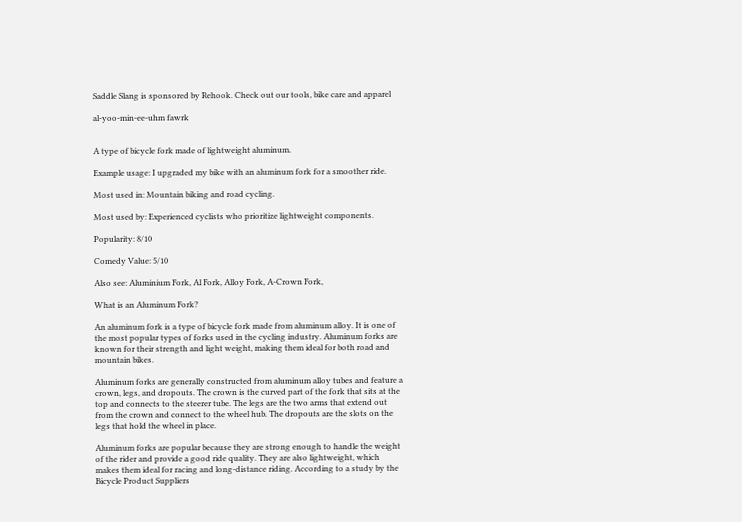Saddle Slang is sponsored by Rehook. Check out our tools, bike care and apparel

al-yoo-min-ee-uhm fawrk


A type of bicycle fork made of lightweight aluminum.

Example usage: I upgraded my bike with an aluminum fork for a smoother ride.

Most used in: Mountain biking and road cycling.

Most used by: Experienced cyclists who prioritize lightweight components.

Popularity: 8/10

Comedy Value: 5/10

Also see: Aluminium Fork, Al Fork, Alloy Fork, A-Crown Fork,

What is an Aluminum Fork?

An aluminum fork is a type of bicycle fork made from aluminum alloy. It is one of the most popular types of forks used in the cycling industry. Aluminum forks are known for their strength and light weight, making them ideal for both road and mountain bikes.

Aluminum forks are generally constructed from aluminum alloy tubes and feature a crown, legs, and dropouts. The crown is the curved part of the fork that sits at the top and connects to the steerer tube. The legs are the two arms that extend out from the crown and connect to the wheel hub. The dropouts are the slots on the legs that hold the wheel in place.

Aluminum forks are popular because they are strong enough to handle the weight of the rider and provide a good ride quality. They are also lightweight, which makes them ideal for racing and long-distance riding. According to a study by the Bicycle Product Suppliers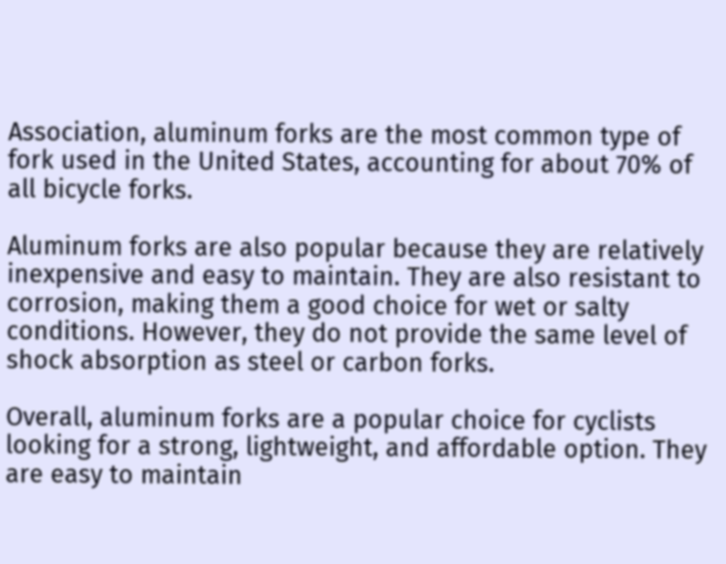Association, aluminum forks are the most common type of fork used in the United States, accounting for about 70% of all bicycle forks.

Aluminum forks are also popular because they are relatively inexpensive and easy to maintain. They are also resistant to corrosion, making them a good choice for wet or salty conditions. However, they do not provide the same level of shock absorption as steel or carbon forks.

Overall, aluminum forks are a popular choice for cyclists looking for a strong, lightweight, and affordable option. They are easy to maintain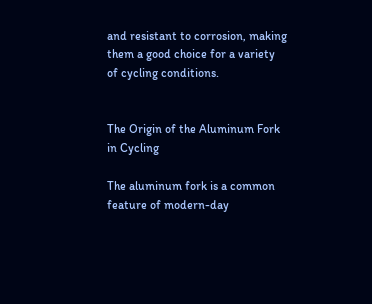and resistant to corrosion, making them a good choice for a variety of cycling conditions.


The Origin of the Aluminum Fork in Cycling

The aluminum fork is a common feature of modern-day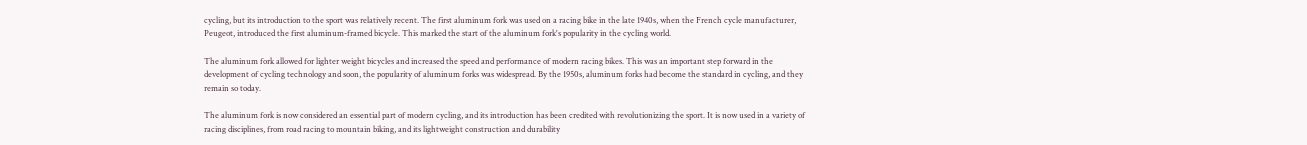cycling, but its introduction to the sport was relatively recent. The first aluminum fork was used on a racing bike in the late 1940s, when the French cycle manufacturer, Peugeot, introduced the first aluminum-framed bicycle. This marked the start of the aluminum fork's popularity in the cycling world.

The aluminum fork allowed for lighter weight bicycles and increased the speed and performance of modern racing bikes. This was an important step forward in the development of cycling technology and soon, the popularity of aluminum forks was widespread. By the 1950s, aluminum forks had become the standard in cycling, and they remain so today.

The aluminum fork is now considered an essential part of modern cycling, and its introduction has been credited with revolutionizing the sport. It is now used in a variety of racing disciplines, from road racing to mountain biking, and its lightweight construction and durability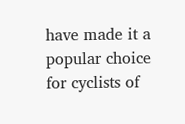have made it a popular choice for cyclists of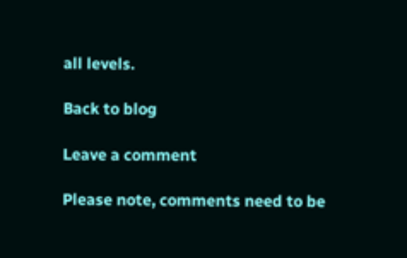all levels.

Back to blog

Leave a comment

Please note, comments need to be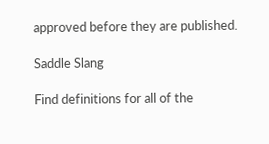approved before they are published.

Saddle Slang

Find definitions for all of the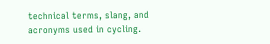technical terms, slang, and acronyms used in cycling.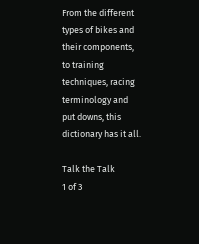From the different types of bikes and their components, to training techniques, racing terminology and put downs, this dictionary has it all.

Talk the Talk
1 of 3